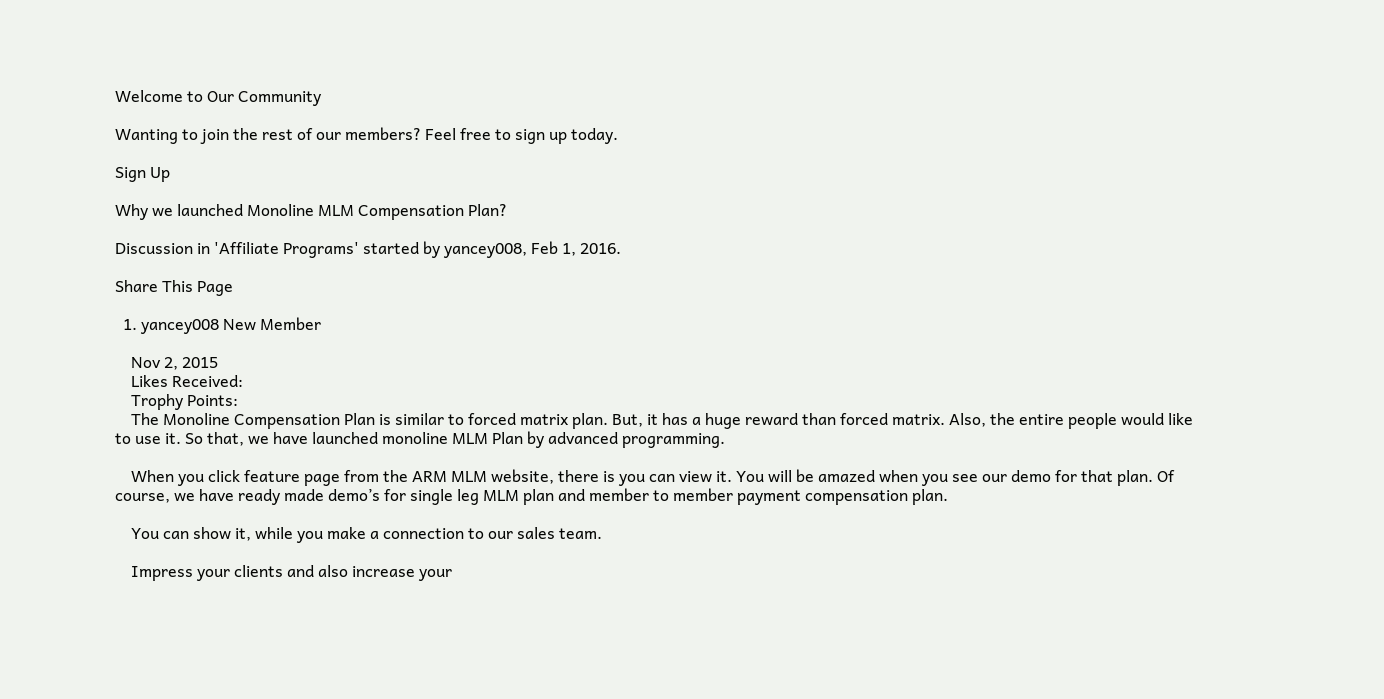Welcome to Our Community

Wanting to join the rest of our members? Feel free to sign up today.

Sign Up

Why we launched Monoline MLM Compensation Plan?

Discussion in 'Affiliate Programs' started by yancey008, Feb 1, 2016.

Share This Page

  1. yancey008 New Member

    Nov 2, 2015
    Likes Received:
    Trophy Points:
    The Monoline Compensation Plan is similar to forced matrix plan. But, it has a huge reward than forced matrix. Also, the entire people would like to use it. So that, we have launched monoline MLM Plan by advanced programming.

    When you click feature page from the ARM MLM website, there is you can view it. You will be amazed when you see our demo for that plan. Of course, we have ready made demo’s for single leg MLM plan and member to member payment compensation plan.

    You can show it, while you make a connection to our sales team.

    Impress your clients and also increase your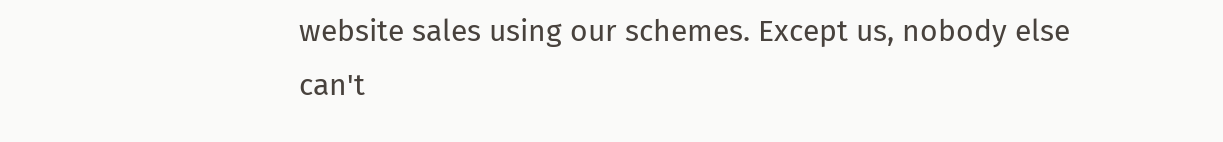website sales using our schemes. Except us, nobody else can't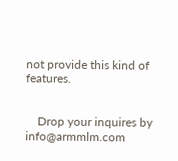not provide this kind of features.


    Drop your inquires by info@armmlm.com